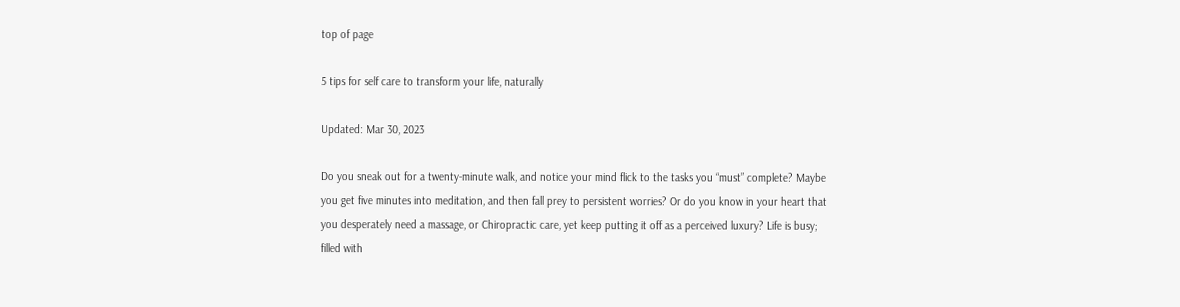top of page

5 tips for self care to transform your life, naturally

Updated: Mar 30, 2023

Do you sneak out for a twenty-minute walk, and notice your mind flick to the tasks you “must” complete? Maybe you get five minutes into meditation, and then fall prey to persistent worries? Or do you know in your heart that you desperately need a massage, or Chiropractic care, yet keep putting it off as a perceived luxury? Life is busy; filled with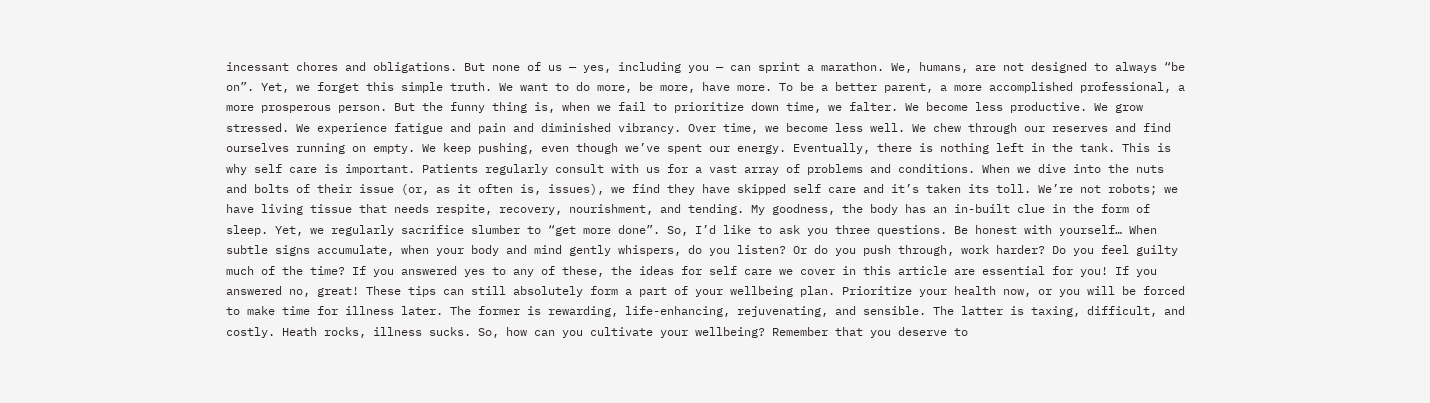incessant chores and obligations. But none of us — yes, including you — can sprint a marathon. We, humans, are not designed to always “be on”. Yet, we forget this simple truth. We want to do more, be more, have more. To be a better parent, a more accomplished professional, a more prosperous person. But the funny thing is, when we fail to prioritize down time, we falter. We become less productive. We grow stressed. We experience fatigue and pain and diminished vibrancy. Over time, we become less well. We chew through our reserves and find ourselves running on empty. We keep pushing, even though we’ve spent our energy. Eventually, there is nothing left in the tank. This is why self care is important. Patients regularly consult with us for a vast array of problems and conditions. When we dive into the nuts and bolts of their issue (or, as it often is, issues), we find they have skipped self care and it’s taken its toll. We’re not robots; we have living tissue that needs respite, recovery, nourishment, and tending. My goodness, the body has an in-built clue in the form of sleep. Yet, we regularly sacrifice slumber to “get more done”. So, I’d like to ask you three questions. Be honest with yourself… When subtle signs accumulate, when your body and mind gently whispers, do you listen? Or do you push through, work harder? Do you feel guilty much of the time? If you answered yes to any of these, the ideas for self care we cover in this article are essential for you! If you answered no, great! These tips can still absolutely form a part of your wellbeing plan. Prioritize your health now, or you will be forced to make time for illness later. The former is rewarding, life-enhancing, rejuvenating, and sensible. The latter is taxing, difficult, and costly. Heath rocks, illness sucks. So, how can you cultivate your wellbeing? Remember that you deserve to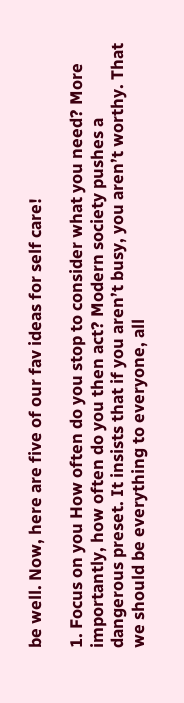be well. Now, here are five of our fav ideas for self care!

1. Focus on you How often do you stop to consider what you need? More importantly, how often do you then act? Modern society pushes a dangerous preset. It insists that if you aren’t busy, you aren’t worthy. That we should be everything to everyone, all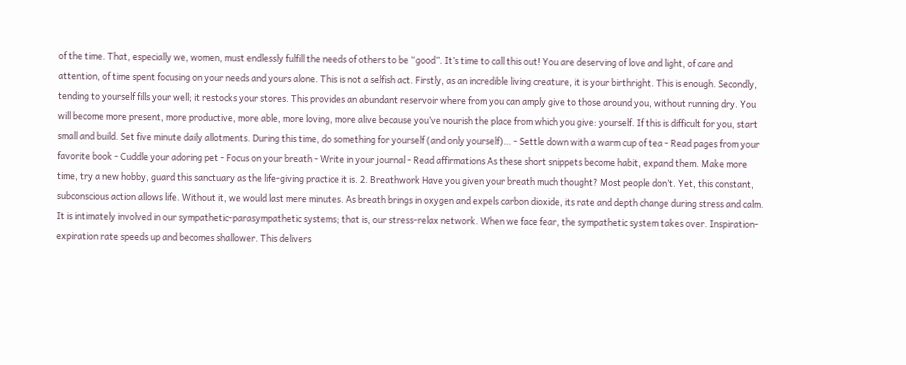of the time. That, especially we, women, must endlessly fulfill the needs of others to be “good”. It’s time to call this out! You are deserving of love and light, of care and attention, of time spent focusing on your needs and yours alone. This is not a selfish act. Firstly, as an incredible living creature, it is your birthright. This is enough. Secondly, tending to yourself fills your well; it restocks your stores. This provides an abundant reservoir where from you can amply give to those around you, without running dry. You will become more present, more productive, more able, more loving, more alive because you’ve nourish the place from which you give: yourself. If this is difficult for you, start small and build. Set five minute daily allotments. During this time, do something for yourself (and only yourself)… - Settle down with a warm cup of tea - Read pages from your favorite book - Cuddle your adoring pet - Focus on your breath - Write in your journal - Read affirmations As these short snippets become habit, expand them. Make more time, try a new hobby, guard this sanctuary as the life-giving practice it is. 2. Breathwork Have you given your breath much thought? Most people don’t. Yet, this constant, subconscious action allows life. Without it, we would last mere minutes. As breath brings in oxygen and expels carbon dioxide, its rate and depth change during stress and calm. It is intimately involved in our sympathetic-parasympathetic systems; that is, our stress-relax network. When we face fear, the sympathetic system takes over. Inspiration-expiration rate speeds up and becomes shallower. This delivers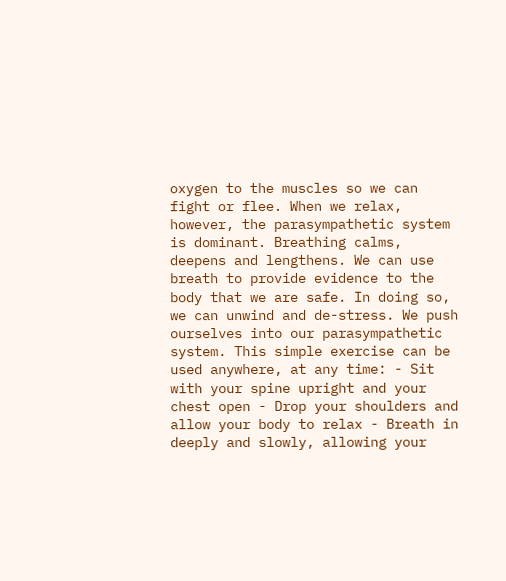oxygen to the muscles so we can fight or flee. When we relax, however, the parasympathetic system is dominant. Breathing calms, deepens and lengthens. We can use breath to provide evidence to the body that we are safe. In doing so, we can unwind and de-stress. We push ourselves into our parasympathetic system. This simple exercise can be used anywhere, at any time: - Sit with your spine upright and your chest open - Drop your shoulders and allow your body to relax - Breath in deeply and slowly, allowing your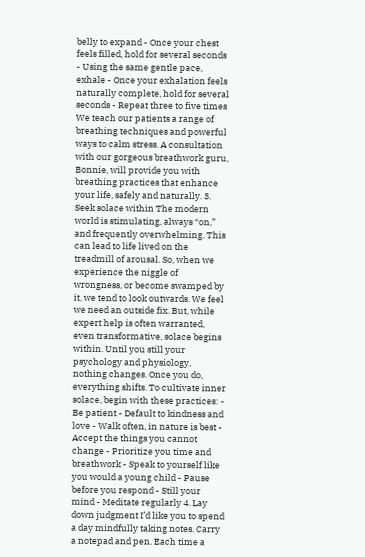belly to expand - Once your chest feels filled, hold for several seconds - Using the same gentle pace, exhale - Once your exhalation feels naturally complete, hold for several seconds - Repeat three to five times We teach our patients a range of breathing techniques and powerful ways to calm stress. A consultation with our gorgeous breathwork guru, Bonnie, will provide you with breathing practices that enhance your life, safely and naturally. 3. Seek solace within The modern world is stimulating, always “on,” and frequently overwhelming. This can lead to life lived on the treadmill of arousal. So, when we experience the niggle of wrongness, or become swamped by it, we tend to look outwards. We feel we need an outside fix. But, while expert help is often warranted, even transformative, solace begins within. Until you still your psychology and physiology, nothing changes. Once you do, everything shifts. To cultivate inner solace, begin with these practices: - Be patient - Default to kindness and love - Walk often, in nature is best - Accept the things you cannot change - Prioritize you time and breathwork - Speak to yourself like you would a young child - Pause before you respond - Still your mind - Meditate regularly 4. Lay down judgment I’d like you to spend a day mindfully taking notes. Carry a notepad and pen. Each time a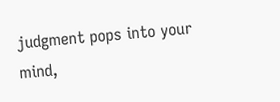judgment pops into your mind,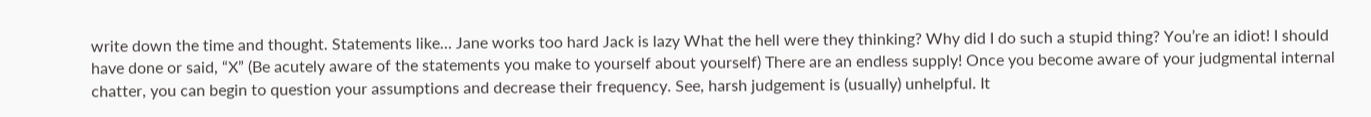write down the time and thought. Statements like… Jane works too hard Jack is lazy What the hell were they thinking? Why did I do such a stupid thing? You’re an idiot! I should have done or said, “X” (Be acutely aware of the statements you make to yourself about yourself) There are an endless supply! Once you become aware of your judgmental internal chatter, you can begin to question your assumptions and decrease their frequency. See, harsh judgement is (usually) unhelpful. It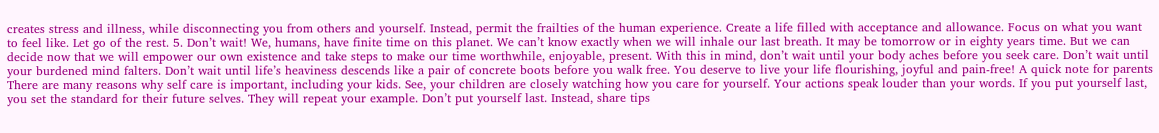creates stress and illness, while disconnecting you from others and yourself. Instead, permit the frailties of the human experience. Create a life filled with acceptance and allowance. Focus on what you want to feel like. Let go of the rest. 5. Don’t wait! We, humans, have finite time on this planet. We can’t know exactly when we will inhale our last breath. It may be tomorrow or in eighty years time. But we can decide now that we will empower our own existence and take steps to make our time worthwhile, enjoyable, present. With this in mind, don’t wait until your body aches before you seek care. Don’t wait until your burdened mind falters. Don’t wait until life’s heaviness descends like a pair of concrete boots before you walk free. You deserve to live your life flourishing, joyful and pain-free! A quick note for parents There are many reasons why self care is important, including your kids. See, your children are closely watching how you care for yourself. Your actions speak louder than your words. If you put yourself last, you set the standard for their future selves. They will repeat your example. Don’t put yourself last. Instead, share tips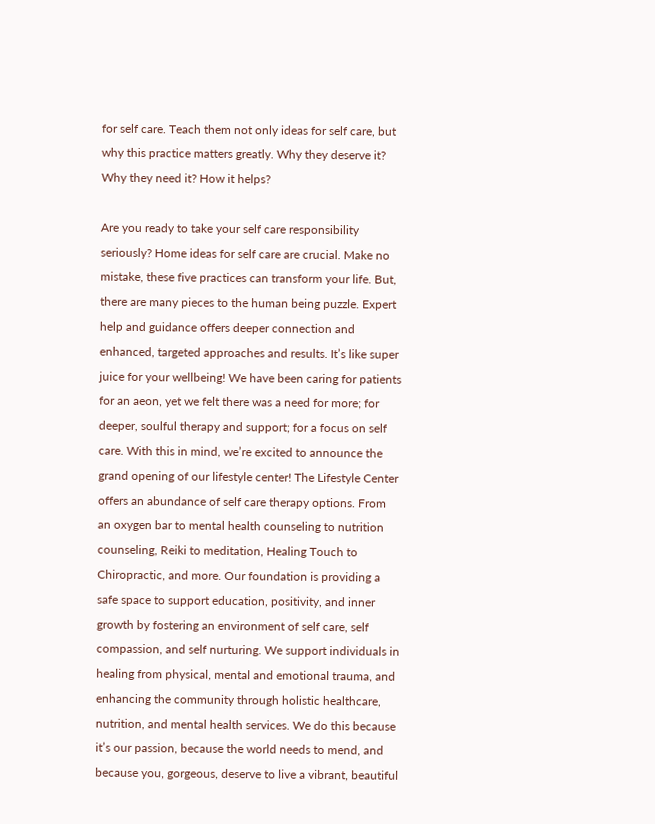for self care. Teach them not only ideas for self care, but why this practice matters greatly. Why they deserve it? Why they need it? How it helps?

Are you ready to take your self care responsibility seriously? Home ideas for self care are crucial. Make no mistake, these five practices can transform your life. But, there are many pieces to the human being puzzle. Expert help and guidance offers deeper connection and enhanced, targeted approaches and results. It’s like super juice for your wellbeing! We have been caring for patients for an aeon, yet we felt there was a need for more; for deeper, soulful therapy and support; for a focus on self care. With this in mind, we’re excited to announce the grand opening of our lifestyle center! The Lifestyle Center offers an abundance of self care therapy options. From an oxygen bar to mental health counseling to nutrition counseling, Reiki to meditation, Healing Touch to Chiropractic, and more. Our foundation is providing a safe space to support education, positivity, and inner growth by fostering an environment of self care, self compassion, and self nurturing. We support individuals in healing from physical, mental and emotional trauma, and enhancing the community through holistic healthcare, nutrition, and mental health services. We do this because it’s our passion, because the world needs to mend, and because you, gorgeous, deserve to live a vibrant, beautiful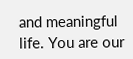and meaningful life. You are our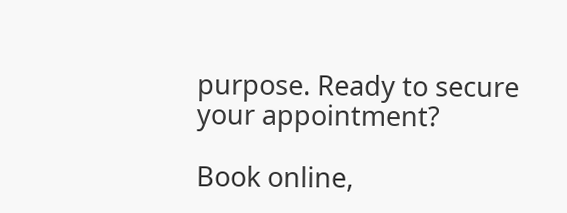purpose. Ready to secure your appointment?

Book online,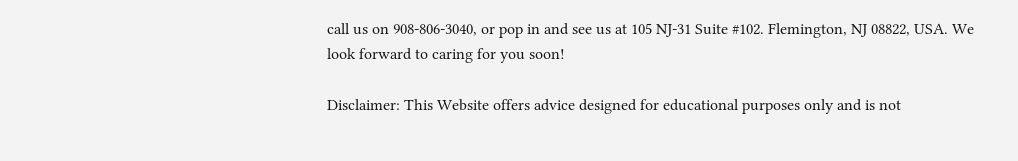call us on 908-806-3040, or pop in and see us at 105 NJ-31 Suite #102. Flemington, NJ 08822, USA. We look forward to caring for you soon!

Disclaimer: This Website offers advice designed for educational purposes only and is not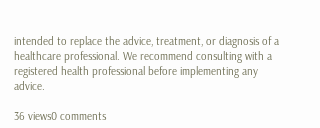intended to replace the advice, treatment, or diagnosis of a healthcare professional. We recommend consulting with a registered health professional before implementing any advice.

36 views0 comments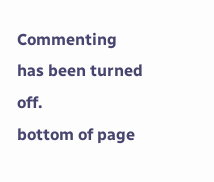Commenting has been turned off.
bottom of page